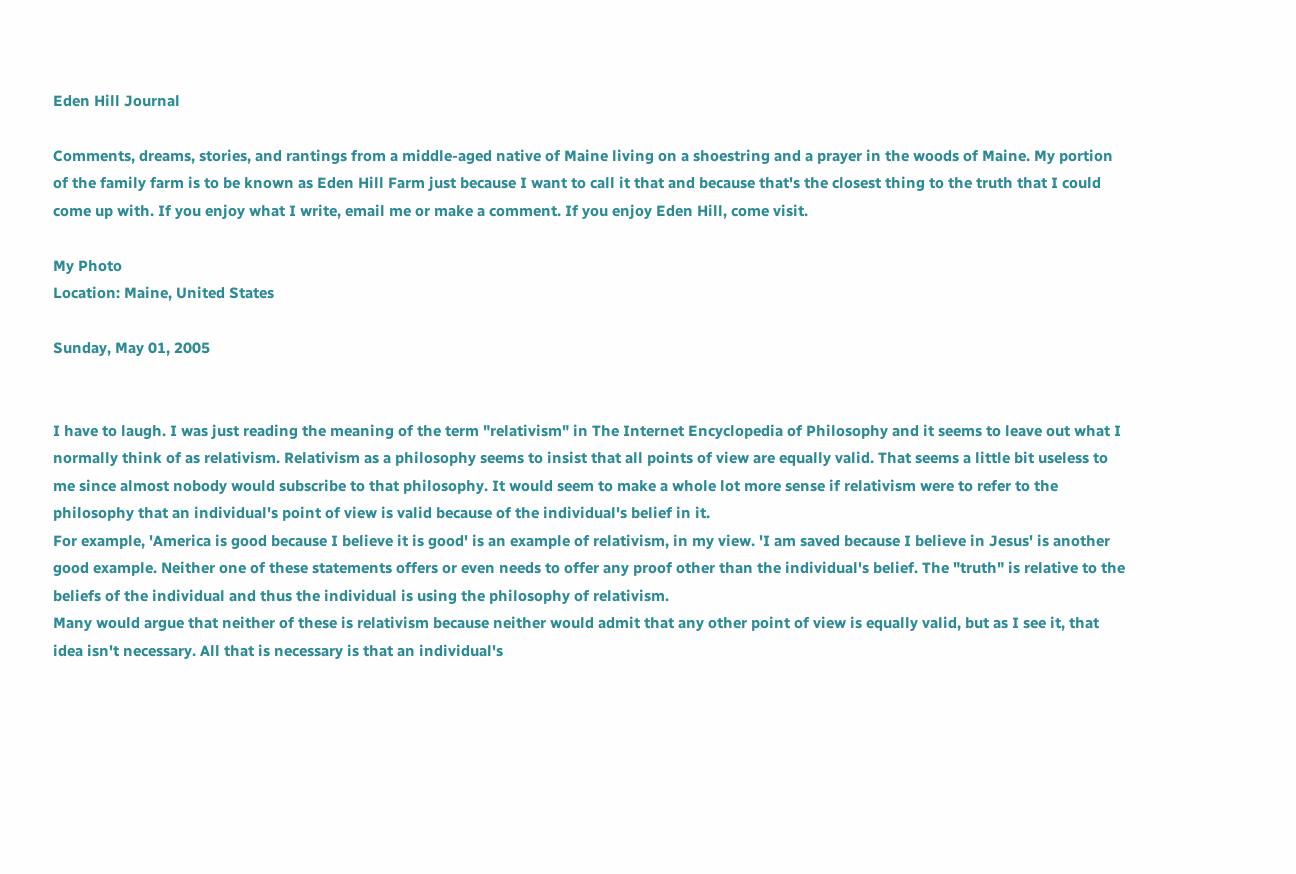Eden Hill Journal

Comments, dreams, stories, and rantings from a middle-aged native of Maine living on a shoestring and a prayer in the woods of Maine. My portion of the family farm is to be known as Eden Hill Farm just because I want to call it that and because that's the closest thing to the truth that I could come up with. If you enjoy what I write, email me or make a comment. If you enjoy Eden Hill, come visit.

My Photo
Location: Maine, United States

Sunday, May 01, 2005


I have to laugh. I was just reading the meaning of the term "relativism" in The Internet Encyclopedia of Philosophy and it seems to leave out what I normally think of as relativism. Relativism as a philosophy seems to insist that all points of view are equally valid. That seems a little bit useless to me since almost nobody would subscribe to that philosophy. It would seem to make a whole lot more sense if relativism were to refer to the philosophy that an individual's point of view is valid because of the individual's belief in it.
For example, 'America is good because I believe it is good' is an example of relativism, in my view. 'I am saved because I believe in Jesus' is another good example. Neither one of these statements offers or even needs to offer any proof other than the individual's belief. The "truth" is relative to the beliefs of the individual and thus the individual is using the philosophy of relativism.
Many would argue that neither of these is relativism because neither would admit that any other point of view is equally valid, but as I see it, that idea isn't necessary. All that is necessary is that an individual's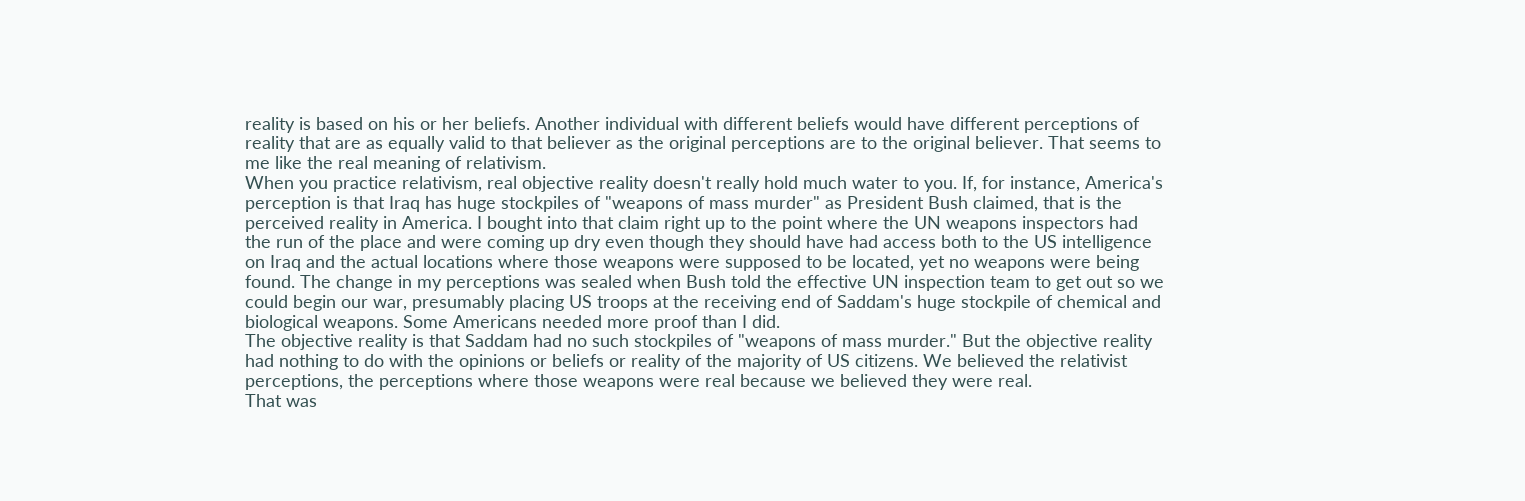reality is based on his or her beliefs. Another individual with different beliefs would have different perceptions of reality that are as equally valid to that believer as the original perceptions are to the original believer. That seems to me like the real meaning of relativism.
When you practice relativism, real objective reality doesn't really hold much water to you. If, for instance, America's perception is that Iraq has huge stockpiles of "weapons of mass murder" as President Bush claimed, that is the perceived reality in America. I bought into that claim right up to the point where the UN weapons inspectors had the run of the place and were coming up dry even though they should have had access both to the US intelligence on Iraq and the actual locations where those weapons were supposed to be located, yet no weapons were being found. The change in my perceptions was sealed when Bush told the effective UN inspection team to get out so we could begin our war, presumably placing US troops at the receiving end of Saddam's huge stockpile of chemical and biological weapons. Some Americans needed more proof than I did.
The objective reality is that Saddam had no such stockpiles of "weapons of mass murder." But the objective reality had nothing to do with the opinions or beliefs or reality of the majority of US citizens. We believed the relativist perceptions, the perceptions where those weapons were real because we believed they were real.
That was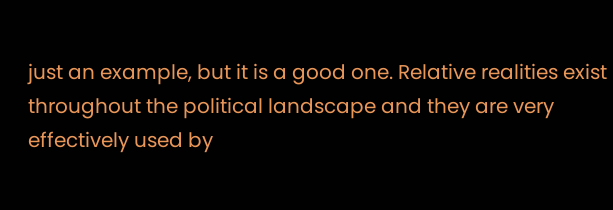just an example, but it is a good one. Relative realities exist throughout the political landscape and they are very effectively used by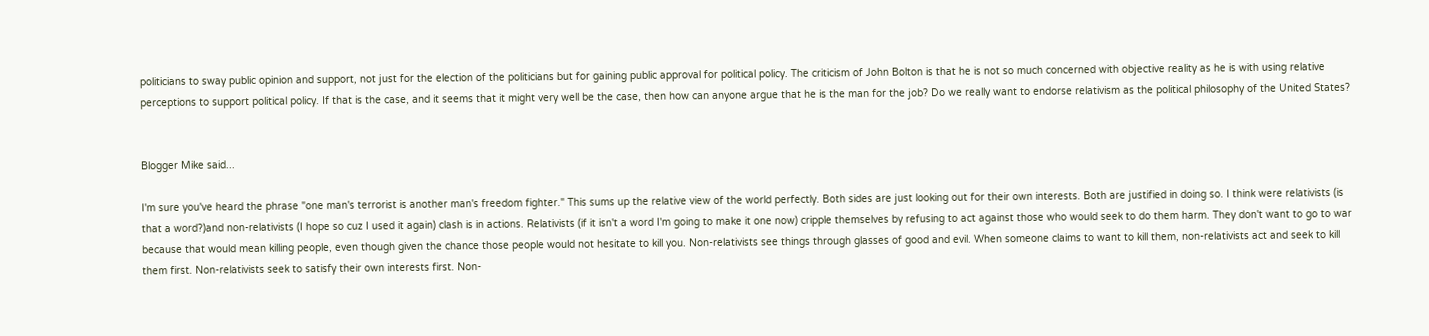politicians to sway public opinion and support, not just for the election of the politicians but for gaining public approval for political policy. The criticism of John Bolton is that he is not so much concerned with objective reality as he is with using relative perceptions to support political policy. If that is the case, and it seems that it might very well be the case, then how can anyone argue that he is the man for the job? Do we really want to endorse relativism as the political philosophy of the United States?


Blogger Mike said...

I'm sure you've heard the phrase "one man's terrorist is another man's freedom fighter." This sums up the relative view of the world perfectly. Both sides are just looking out for their own interests. Both are justified in doing so. I think were relativists (is that a word?)and non-relativists (I hope so cuz I used it again) clash is in actions. Relativists (if it isn't a word I'm going to make it one now) cripple themselves by refusing to act against those who would seek to do them harm. They don't want to go to war because that would mean killing people, even though given the chance those people would not hesitate to kill you. Non-relativists see things through glasses of good and evil. When someone claims to want to kill them, non-relativists act and seek to kill them first. Non-relativists seek to satisfy their own interests first. Non-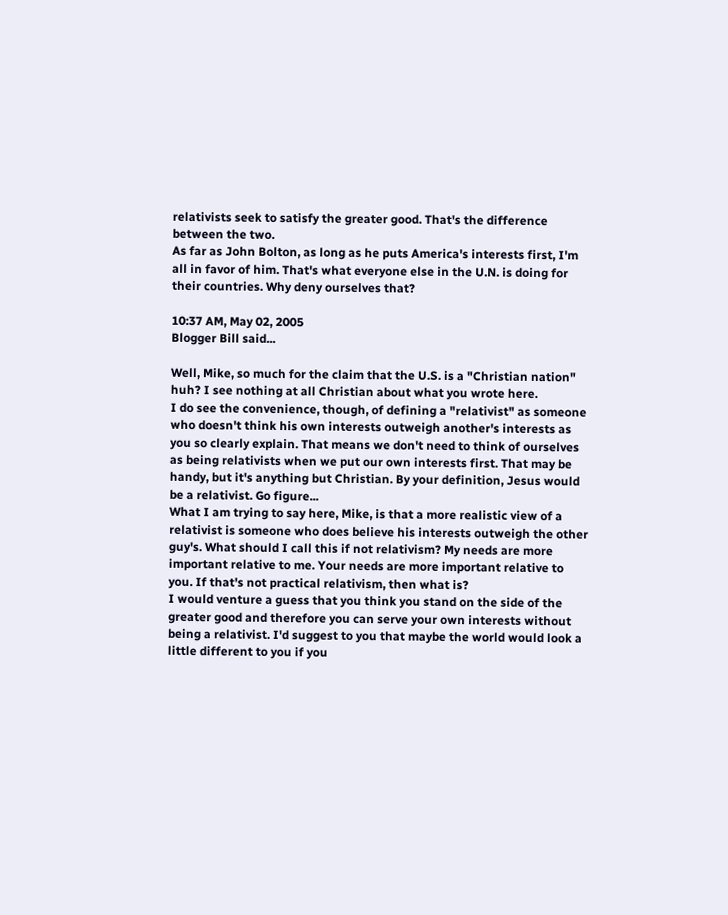relativists seek to satisfy the greater good. That's the difference between the two.
As far as John Bolton, as long as he puts America's interests first, I'm all in favor of him. That's what everyone else in the U.N. is doing for their countries. Why deny ourselves that?

10:37 AM, May 02, 2005
Blogger Bill said...

Well, Mike, so much for the claim that the U.S. is a "Christian nation" huh? I see nothing at all Christian about what you wrote here.
I do see the convenience, though, of defining a "relativist" as someone who doesn't think his own interests outweigh another's interests as you so clearly explain. That means we don't need to think of ourselves as being relativists when we put our own interests first. That may be handy, but it's anything but Christian. By your definition, Jesus would be a relativist. Go figure...
What I am trying to say here, Mike, is that a more realistic view of a relativist is someone who does believe his interests outweigh the other guy's. What should I call this if not relativism? My needs are more important relative to me. Your needs are more important relative to you. If that's not practical relativism, then what is?
I would venture a guess that you think you stand on the side of the greater good and therefore you can serve your own interests without being a relativist. I'd suggest to you that maybe the world would look a little different to you if you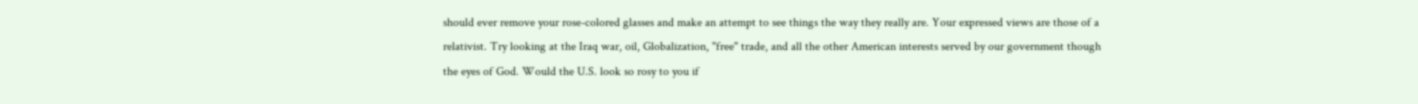should ever remove your rose-colored glasses and make an attempt to see things the way they really are. Your expressed views are those of a relativist. Try looking at the Iraq war, oil, Globalization, "free" trade, and all the other American interests served by our government though the eyes of God. Would the U.S. look so rosy to you if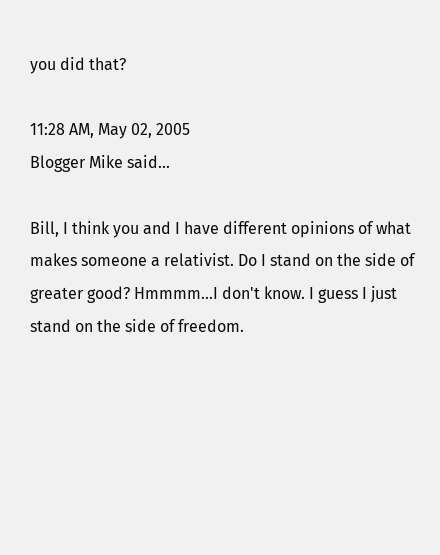you did that?

11:28 AM, May 02, 2005
Blogger Mike said...

Bill, I think you and I have different opinions of what makes someone a relativist. Do I stand on the side of greater good? Hmmmm...I don't know. I guess I just stand on the side of freedom.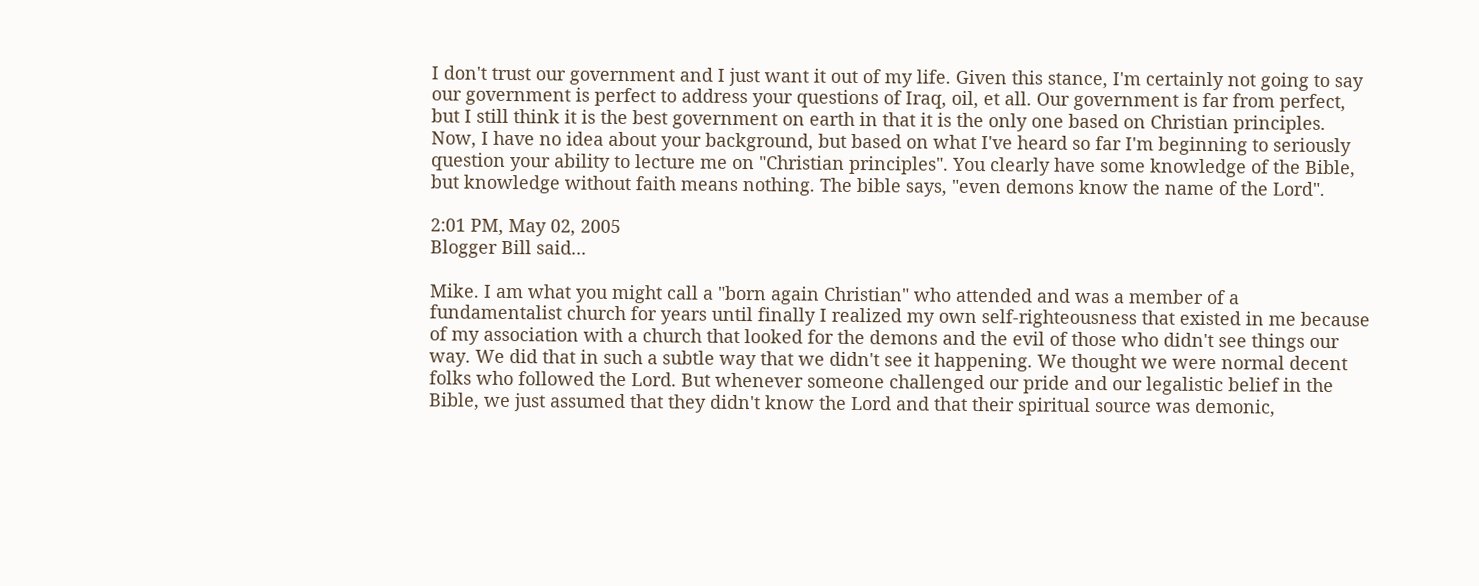I don't trust our government and I just want it out of my life. Given this stance, I'm certainly not going to say our government is perfect to address your questions of Iraq, oil, et all. Our government is far from perfect, but I still think it is the best government on earth in that it is the only one based on Christian principles.
Now, I have no idea about your background, but based on what I've heard so far I'm beginning to seriously question your ability to lecture me on "Christian principles". You clearly have some knowledge of the Bible, but knowledge without faith means nothing. The bible says, "even demons know the name of the Lord".

2:01 PM, May 02, 2005
Blogger Bill said...

Mike. I am what you might call a "born again Christian" who attended and was a member of a fundamentalist church for years until finally I realized my own self-righteousness that existed in me because of my association with a church that looked for the demons and the evil of those who didn't see things our way. We did that in such a subtle way that we didn't see it happening. We thought we were normal decent folks who followed the Lord. But whenever someone challenged our pride and our legalistic belief in the Bible, we just assumed that they didn't know the Lord and that their spiritual source was demonic,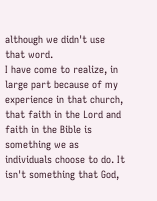although we didn't use that word.
I have come to realize, in large part because of my experience in that church, that faith in the Lord and faith in the Bible is something we as individuals choose to do. It isn't something that God,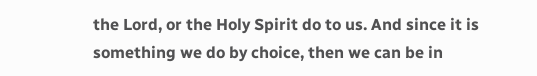the Lord, or the Holy Spirit do to us. And since it is something we do by choice, then we can be in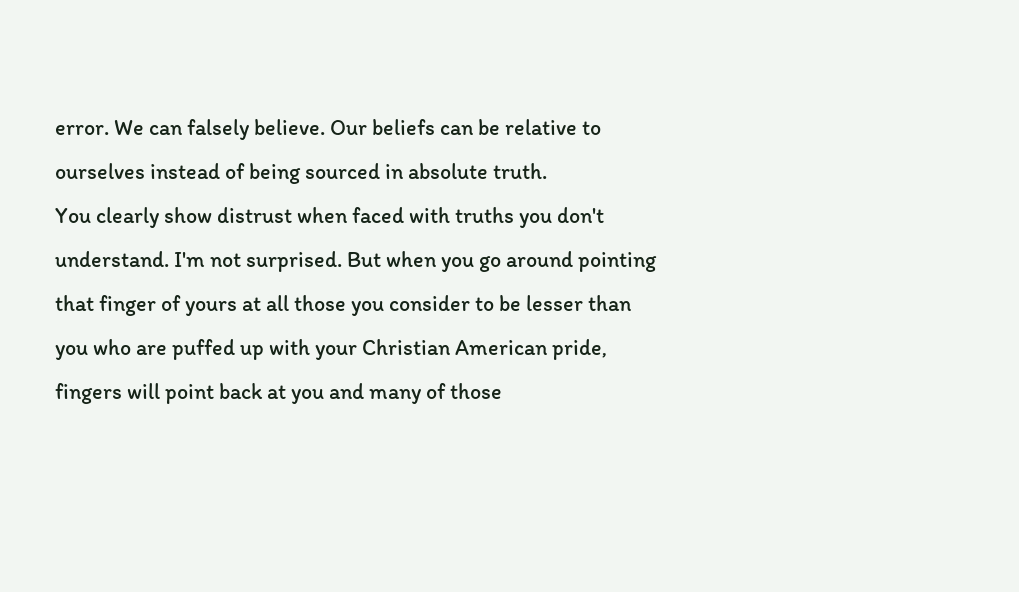error. We can falsely believe. Our beliefs can be relative to ourselves instead of being sourced in absolute truth.
You clearly show distrust when faced with truths you don't understand. I'm not surprised. But when you go around pointing that finger of yours at all those you consider to be lesser than you who are puffed up with your Christian American pride, fingers will point back at you and many of those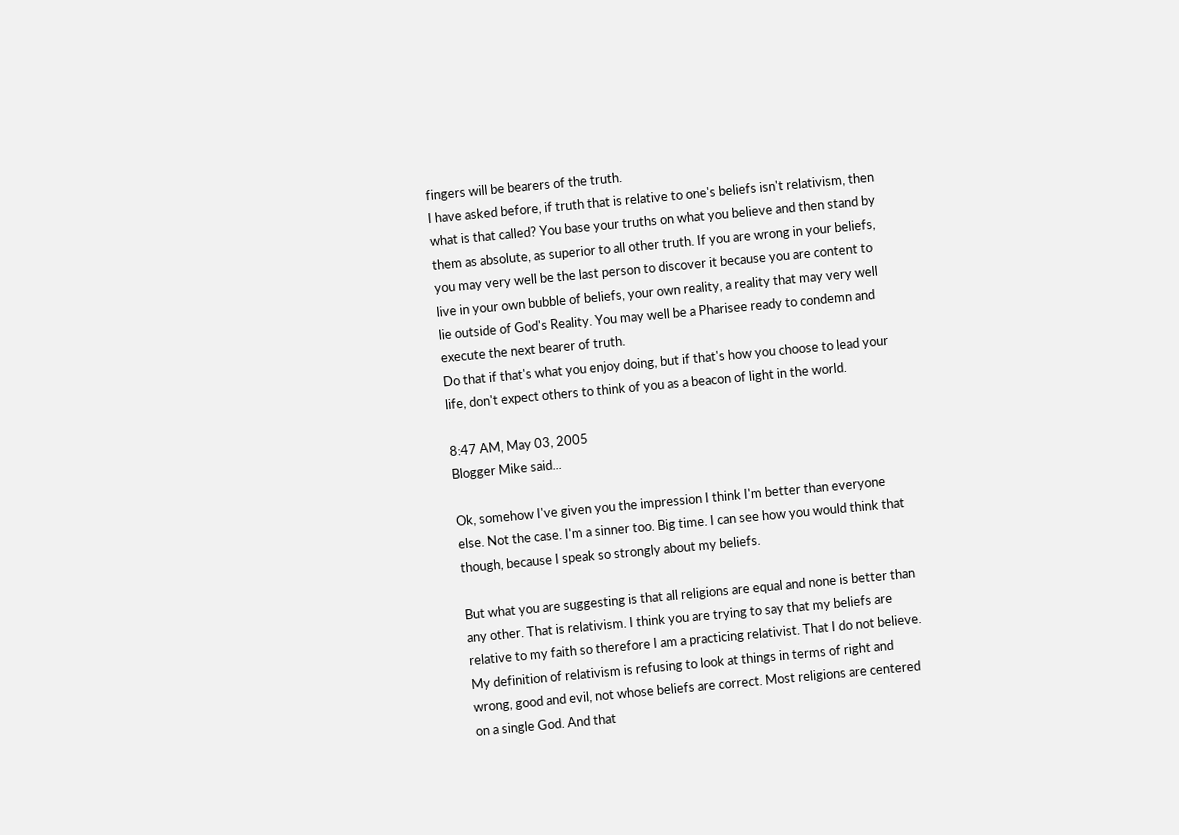fingers will be bearers of the truth.
I have asked before, if truth that is relative to one's beliefs isn't relativism, then what is that called? You base your truths on what you believe and then stand by them as absolute, as superior to all other truth. If you are wrong in your beliefs, you may very well be the last person to discover it because you are content to live in your own bubble of beliefs, your own reality, a reality that may very well lie outside of God's Reality. You may well be a Pharisee ready to condemn and execute the next bearer of truth.
Do that if that's what you enjoy doing, but if that's how you choose to lead your life, don't expect others to think of you as a beacon of light in the world.

8:47 AM, May 03, 2005
Blogger Mike said...

Ok, somehow I've given you the impression I think I'm better than everyone else. Not the case. I'm a sinner too. Big time. I can see how you would think that though, because I speak so strongly about my beliefs.

But what you are suggesting is that all religions are equal and none is better than any other. That is relativism. I think you are trying to say that my beliefs are relative to my faith so therefore I am a practicing relativist. That I do not believe. My definition of relativism is refusing to look at things in terms of right and wrong, good and evil, not whose beliefs are correct. Most religions are centered on a single God. And that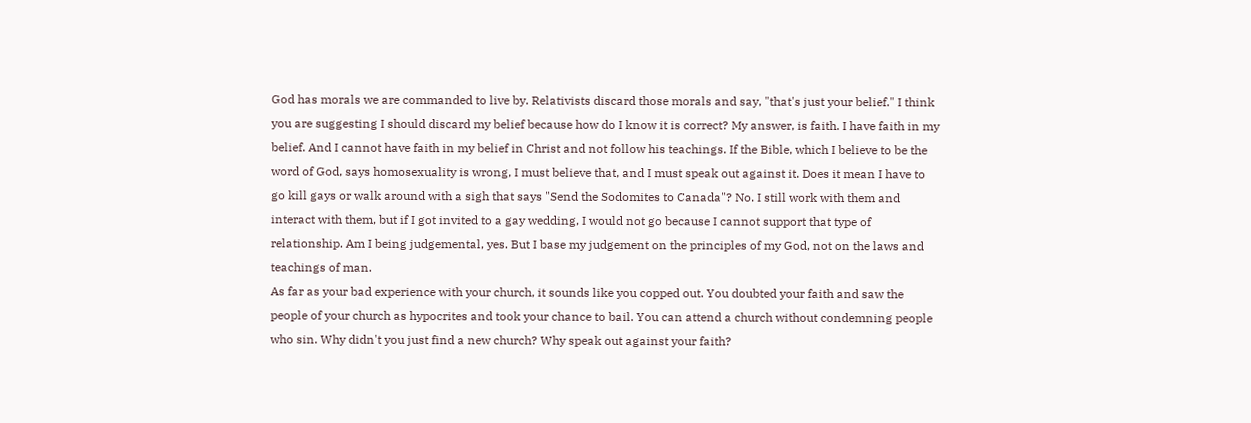God has morals we are commanded to live by. Relativists discard those morals and say, "that's just your belief." I think you are suggesting I should discard my belief because how do I know it is correct? My answer, is faith. I have faith in my belief. And I cannot have faith in my belief in Christ and not follow his teachings. If the Bible, which I believe to be the word of God, says homosexuality is wrong, I must believe that, and I must speak out against it. Does it mean I have to go kill gays or walk around with a sigh that says "Send the Sodomites to Canada"? No. I still work with them and interact with them, but if I got invited to a gay wedding, I would not go because I cannot support that type of relationship. Am I being judgemental, yes. But I base my judgement on the principles of my God, not on the laws and teachings of man.
As far as your bad experience with your church, it sounds like you copped out. You doubted your faith and saw the people of your church as hypocrites and took your chance to bail. You can attend a church without condemning people who sin. Why didn't you just find a new church? Why speak out against your faith?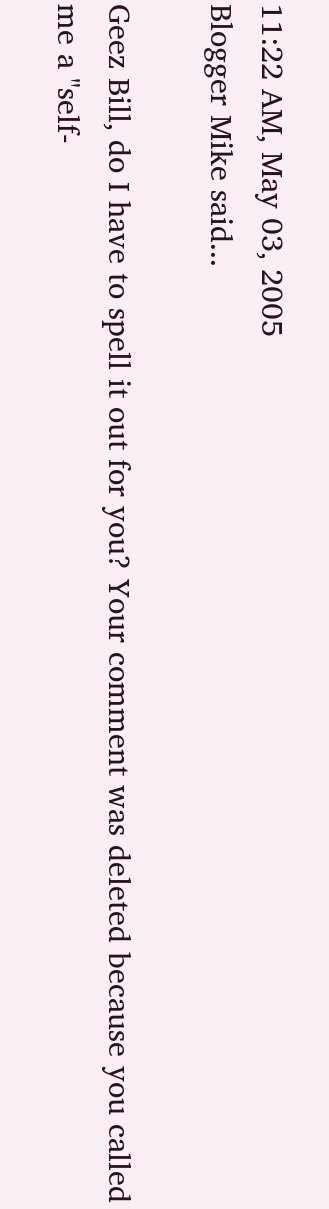11:22 AM, May 03, 2005
Blogger Mike said...

Geez Bill, do I have to spell it out for you? Your comment was deleted because you called me a "self-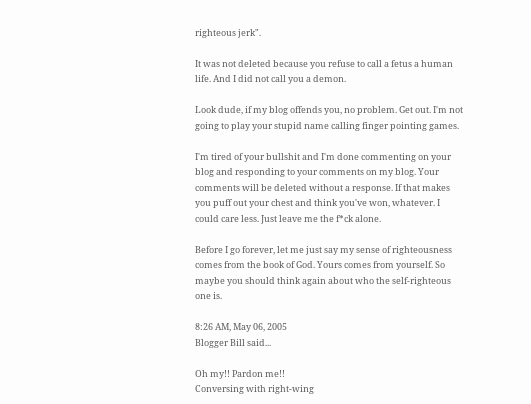righteous jerk".

It was not deleted because you refuse to call a fetus a human life. And I did not call you a demon.

Look dude, if my blog offends you, no problem. Get out. I'm not going to play your stupid name calling finger pointing games.

I'm tired of your bullshit and I'm done commenting on your blog and responding to your comments on my blog. Your comments will be deleted without a response. If that makes you puff out your chest and think you've won, whatever. I could care less. Just leave me the f*ck alone.

Before I go forever, let me just say my sense of righteousness comes from the book of God. Yours comes from yourself. So maybe you should think again about who the self-righteous one is.

8:26 AM, May 06, 2005
Blogger Bill said...

Oh my!! Pardon me!!
Conversing with right-wing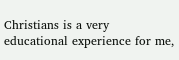Christians is a very educational experience for me,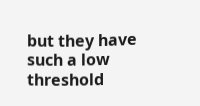but they have such a low threshold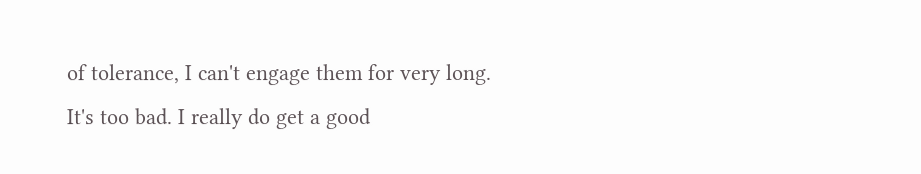of tolerance, I can't engage them for very long. It's too bad. I really do get a good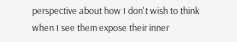perspective about how I don't wish to think when I see them expose their inner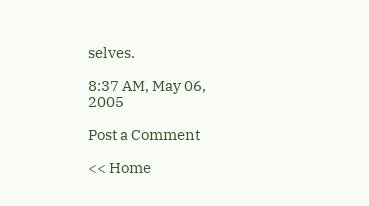selves.

8:37 AM, May 06, 2005

Post a Comment

<< Home